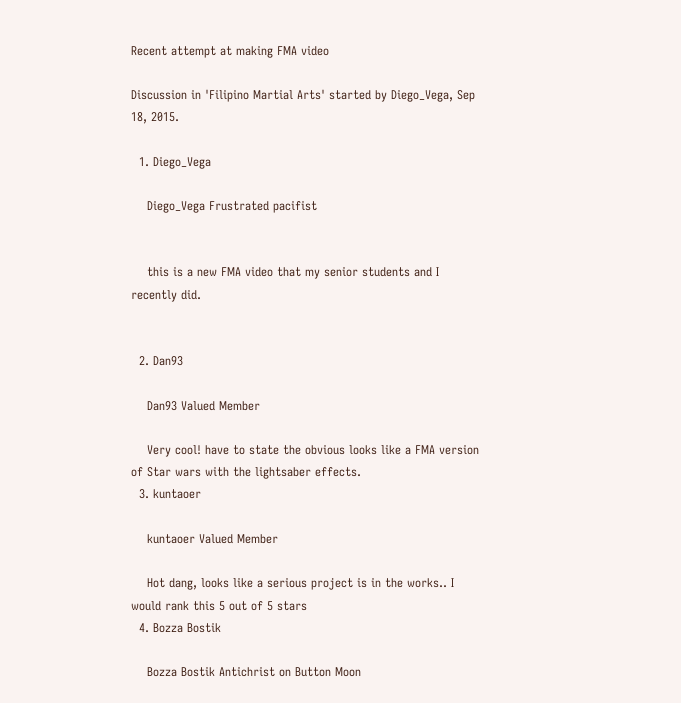Recent attempt at making FMA video

Discussion in 'Filipino Martial Arts' started by Diego_Vega, Sep 18, 2015.

  1. Diego_Vega

    Diego_Vega Frustrated pacifist


    this is a new FMA video that my senior students and I recently did.


  2. Dan93

    Dan93 Valued Member

    Very cool! have to state the obvious looks like a FMA version of Star wars with the lightsaber effects.
  3. kuntaoer

    kuntaoer Valued Member

    Hot dang, looks like a serious project is in the works.. I would rank this 5 out of 5 stars
  4. Bozza Bostik

    Bozza Bostik Antichrist on Button Moon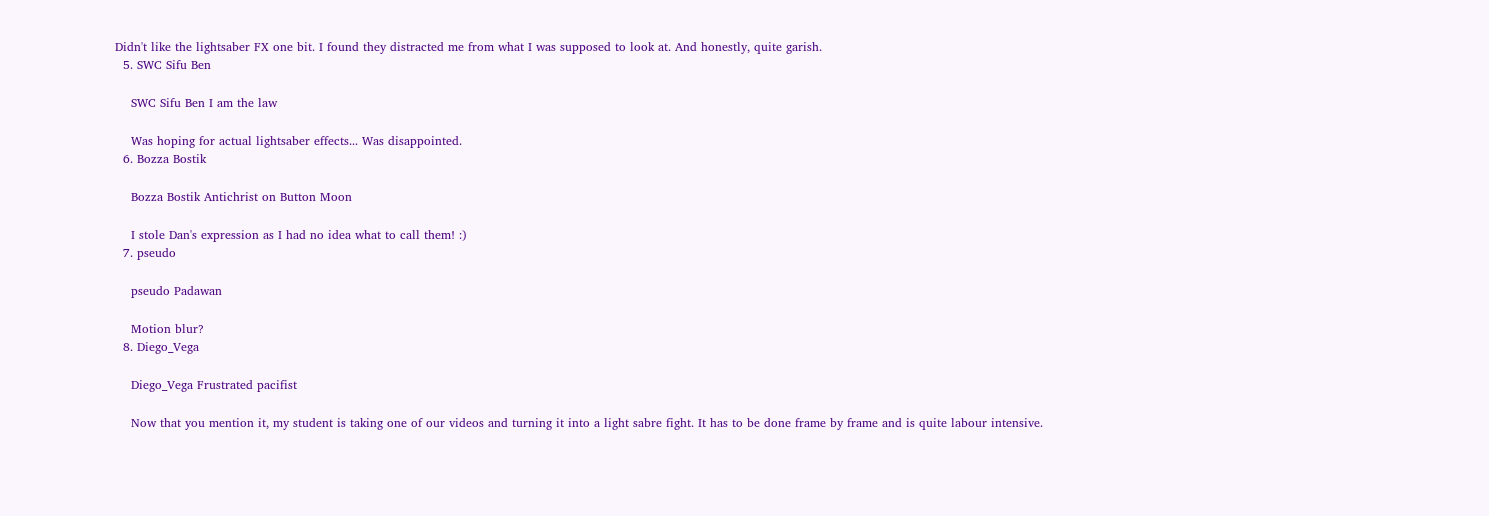Didn't like the lightsaber FX one bit. I found they distracted me from what I was supposed to look at. And honestly, quite garish.
  5. SWC Sifu Ben

    SWC Sifu Ben I am the law

    Was hoping for actual lightsaber effects... Was disappointed.
  6. Bozza Bostik

    Bozza Bostik Antichrist on Button Moon

    I stole Dan's expression as I had no idea what to call them! :)
  7. pseudo

    pseudo Padawan

    Motion blur?
  8. Diego_Vega

    Diego_Vega Frustrated pacifist

    Now that you mention it, my student is taking one of our videos and turning it into a light sabre fight. It has to be done frame by frame and is quite labour intensive.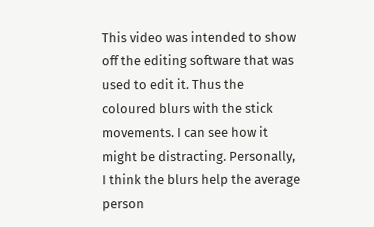This video was intended to show off the editing software that was used to edit it. Thus the coloured blurs with the stick movements. I can see how it might be distracting. Personally, I think the blurs help the average person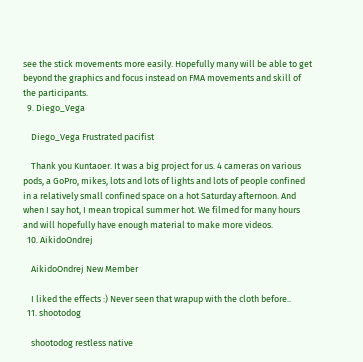see the stick movements more easily. Hopefully many will be able to get beyond the graphics and focus instead on FMA movements and skill of the participants.
  9. Diego_Vega

    Diego_Vega Frustrated pacifist

    Thank you Kuntaoer. It was a big project for us. 4 cameras on various pods, a GoPro, mikes, lots and lots of lights and lots of people confined in a relatively small confined space on a hot Saturday afternoon. And when I say hot, I mean tropical summer hot. We filmed for many hours and will hopefully have enough material to make more videos.
  10. AikidoOndrej

    AikidoOndrej New Member

    I liked the effects :) Never seen that wrapup with the cloth before..
  11. shootodog

    shootodog restless native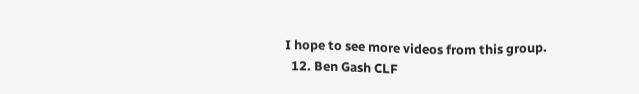I hope to see more videos from this group.
  12. Ben Gash CLF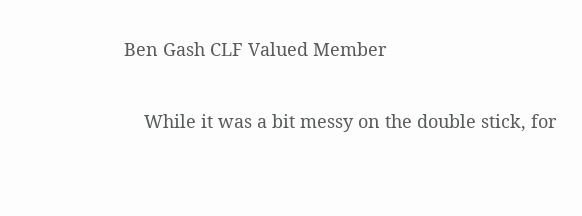Ben Gash CLF Valued Member

    While it was a bit messy on the double stick, for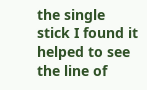the single stick I found it helped to see the line of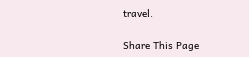travel.

Share This Page